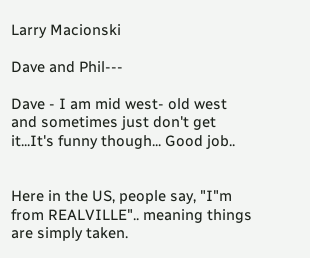Larry Macionski

Dave and Phil---

Dave - I am mid west- old west and sometimes just don't get it...It's funny though... Good job..


Here in the US, people say, "I"m from REALVILLE".. meaning things are simply taken.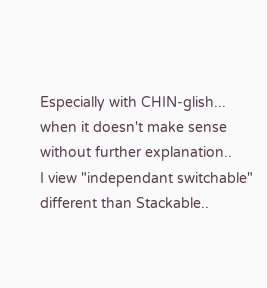Especially with CHIN-glish... when it doesn't make sense without further explanation..
I view "independant switchable" different than Stackable..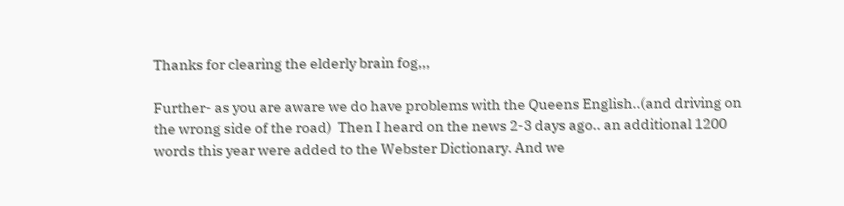Thanks for clearing the elderly brain fog,,,

Further- as you are aware we do have problems with the Queens English..(and driving on the wrong side of the road)  Then I heard on the news 2-3 days ago.. an additional 1200 words this year were added to the Webster Dictionary. And we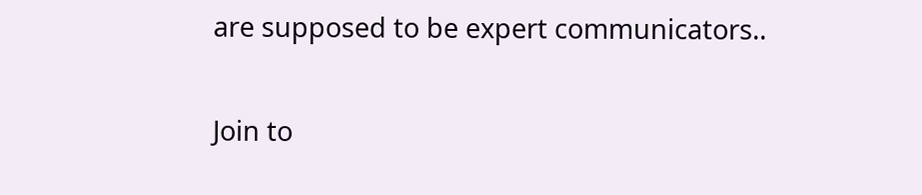are supposed to be expert communicators..

Join to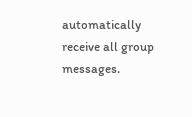automatically receive all group messages.